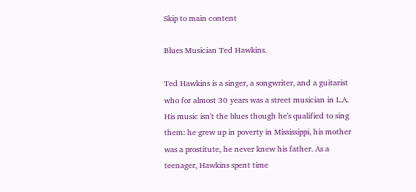Skip to main content

Blues Musician Ted Hawkins.

Ted Hawkins is a singer, a songwriter, and a guitarist who for almost 30 years was a street musician in L.A. His music isn't the blues though he's qualified to sing them: he grew up in poverty in Mississippi, his mother was a prostitute, he never knew his father. As a teenager, Hawkins spent time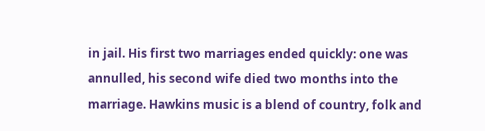in jail. His first two marriages ended quickly: one was annulled, his second wife died two months into the marriage. Hawkins music is a blend of country, folk and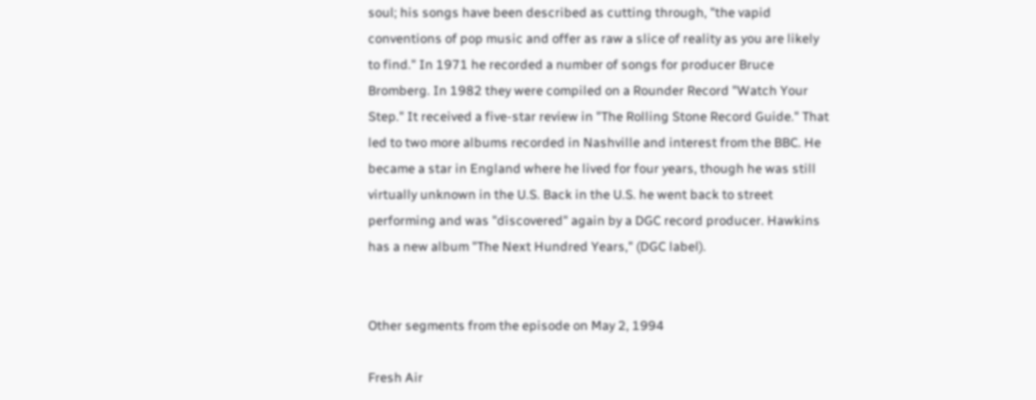soul; his songs have been described as cutting through, "the vapid conventions of pop music and offer as raw a slice of reality as you are likely to find." In 1971 he recorded a number of songs for producer Bruce Bromberg. In 1982 they were compiled on a Rounder Record "Watch Your Step." It received a five-star review in "The Rolling Stone Record Guide." That led to two more albums recorded in Nashville and interest from the BBC. He became a star in England where he lived for four years, though he was still virtually unknown in the U.S. Back in the U.S. he went back to street performing and was "discovered" again by a DGC record producer. Hawkins has a new album "The Next Hundred Years," (DGC label).


Other segments from the episode on May 2, 1994

Fresh Air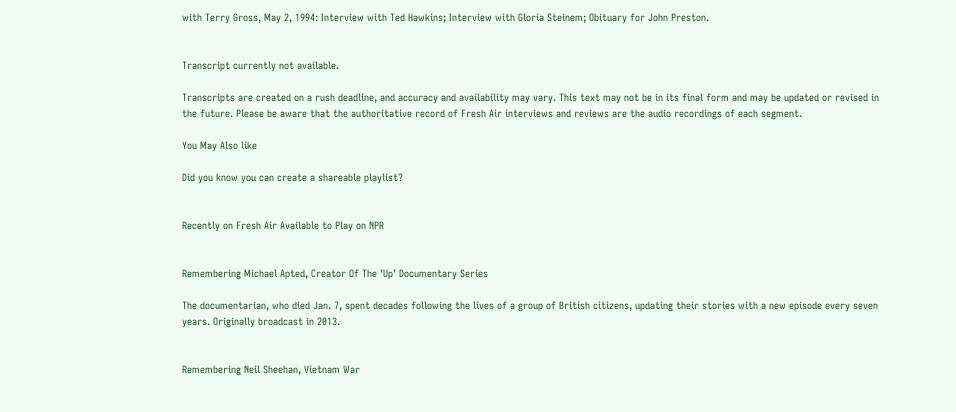with Terry Gross, May 2, 1994: Interview with Ted Hawkins; Interview with Gloria Steinem; Obituary for John Preston.


Transcript currently not available.

Transcripts are created on a rush deadline, and accuracy and availability may vary. This text may not be in its final form and may be updated or revised in the future. Please be aware that the authoritative record of Fresh Air interviews and reviews are the audio recordings of each segment.

You May Also like

Did you know you can create a shareable playlist?


Recently on Fresh Air Available to Play on NPR


Remembering Michael Apted, Creator Of The 'Up' Documentary Series

The documentarian, who died Jan. 7, spent decades following the lives of a group of British citizens, updating their stories with a new episode every seven years. Originally broadcast in 2013.


Remembering Neil Sheehan, Vietnam War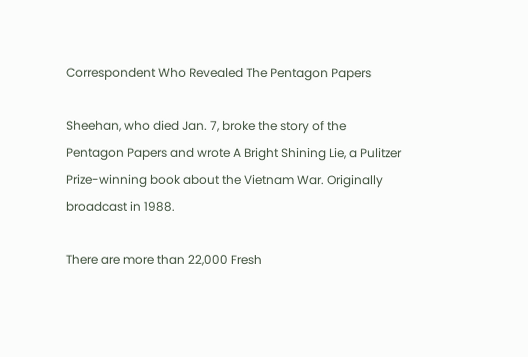Correspondent Who Revealed The Pentagon Papers

Sheehan, who died Jan. 7, broke the story of the Pentagon Papers and wrote A Bright Shining Lie, a Pulitzer Prize-winning book about the Vietnam War. Originally broadcast in 1988.

There are more than 22,000 Fresh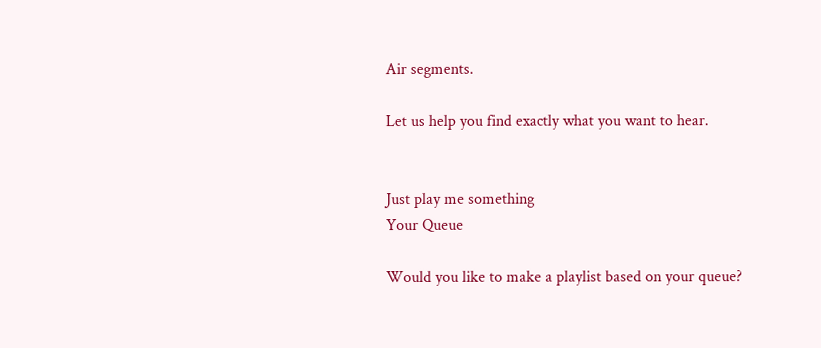Air segments.

Let us help you find exactly what you want to hear.


Just play me something
Your Queue

Would you like to make a playlist based on your queue?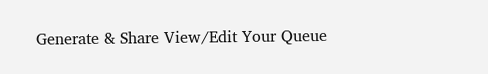Generate & Share View/Edit Your Queue